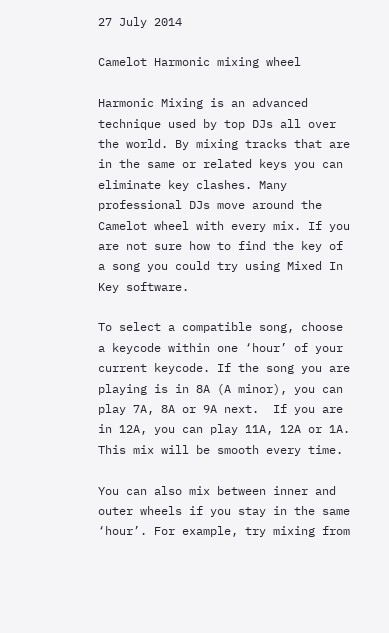27 July 2014

Camelot Harmonic mixing wheel

Harmonic Mixing is an advanced technique used by top DJs all over the world. By mixing tracks that are in the same or related keys you can eliminate key clashes. Many professional DJs move around the Camelot wheel with every mix. If you are not sure how to find the key of a song you could try using Mixed In Key software.

To select a compatible song, choose a keycode within one ‘hour’ of your current keycode. If the song you are playing is in 8A (A minor), you can play 7A, 8A or 9A next.  If you are in 12A, you can play 11A, 12A or 1A.  This mix will be smooth every time.

You can also mix between inner and outer wheels if you stay in the same ‘hour’. For example, try mixing from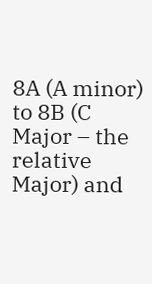8A (A minor) to 8B (C Major – the relative Major) and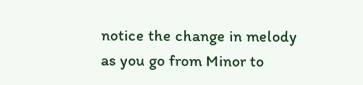notice the change in melody as you go from Minor to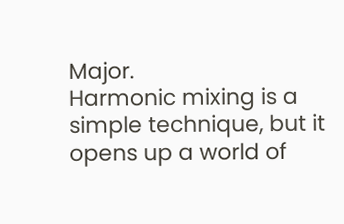Major.
Harmonic mixing is a simple technique, but it opens up a world of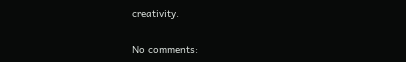creativity.

No comments: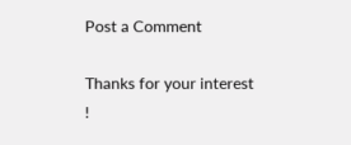Post a Comment

Thanks for your interest !